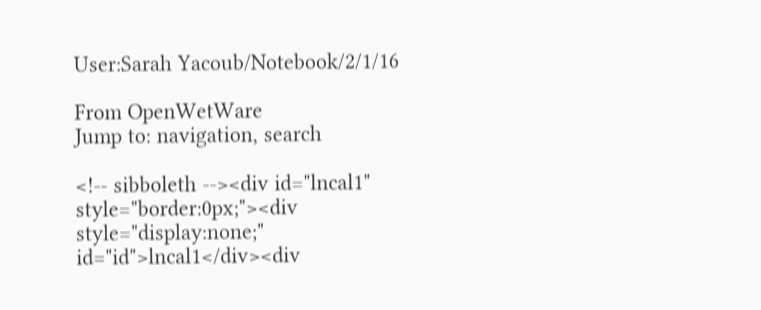User:Sarah Yacoub/Notebook/2/1/16

From OpenWetWare
Jump to: navigation, search

<!-- sibboleth --><div id="lncal1" style="border:0px;"><div style="display:none;" id="id">lncal1</div><div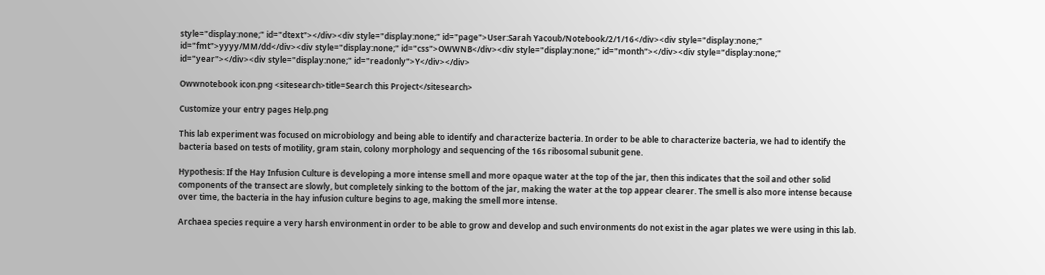style="display:none;" id="dtext"></div><div style="display:none;" id="page">User:Sarah Yacoub/Notebook/2/1/16</div><div style="display:none;" id="fmt">yyyy/MM/dd</div><div style="display:none;" id="css">OWWNB</div><div style="display:none;" id="month"></div><div style="display:none;" id="year"></div><div style="display:none;" id="readonly">Y</div></div>

Owwnotebook icon.png <sitesearch>title=Search this Project</sitesearch>

Customize your entry pages Help.png

This lab experiment was focused on microbiology and being able to identify and characterize bacteria. In order to be able to characterize bacteria, we had to identify the bacteria based on tests of motility, gram stain, colony morphology and sequencing of the 16s ribosomal subunit gene.

Hypothesis: If the Hay Infusion Culture is developing a more intense smell and more opaque water at the top of the jar, then this indicates that the soil and other solid components of the transect are slowly, but completely sinking to the bottom of the jar, making the water at the top appear clearer. The smell is also more intense because over time, the bacteria in the hay infusion culture begins to age, making the smell more intense.

Archaea species require a very harsh environment in order to be able to grow and develop and such environments do not exist in the agar plates we were using in this lab.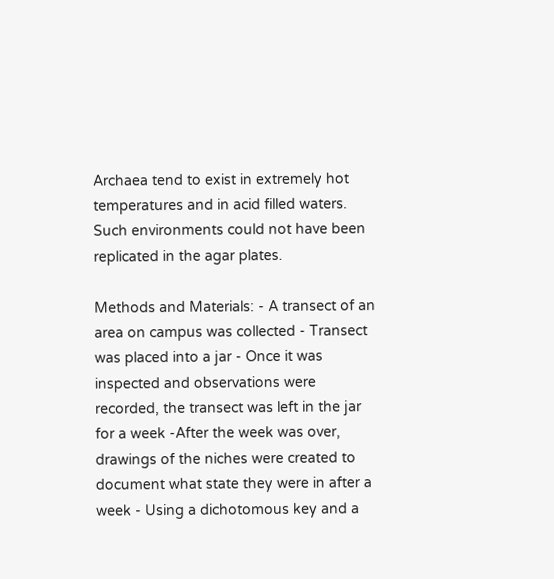Archaea tend to exist in extremely hot temperatures and in acid filled waters. Such environments could not have been replicated in the agar plates.

Methods and Materials: - A transect of an area on campus was collected - Transect was placed into a jar - Once it was inspected and observations were recorded, the transect was left in the jar for a week -After the week was over, drawings of the niches were created to document what state they were in after a week - Using a dichotomous key and a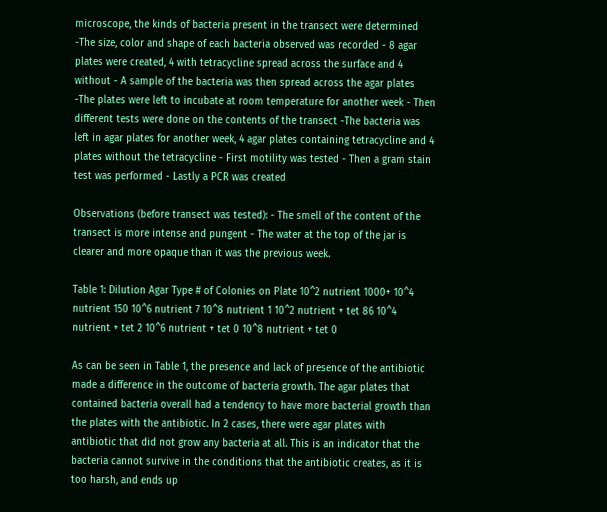microscope, the kinds of bacteria present in the transect were determined -The size, color and shape of each bacteria observed was recorded - 8 agar plates were created, 4 with tetracycline spread across the surface and 4 without - A sample of the bacteria was then spread across the agar plates -The plates were left to incubate at room temperature for another week - Then different tests were done on the contents of the transect -The bacteria was left in agar plates for another week, 4 agar plates containing tetracycline and 4 plates without the tetracycline - First motility was tested - Then a gram stain test was performed - Lastly a PCR was created

Observations (before transect was tested): - The smell of the content of the transect is more intense and pungent - The water at the top of the jar is clearer and more opaque than it was the previous week.

Table 1: Dilution Agar Type # of Colonies on Plate 10^2 nutrient 1000+ 10^4 nutrient 150 10^6 nutrient 7 10^8 nutrient 1 10^2 nutrient + tet 86 10^4 nutrient + tet 2 10^6 nutrient + tet 0 10^8 nutrient + tet 0

As can be seen in Table 1, the presence and lack of presence of the antibiotic made a difference in the outcome of bacteria growth. The agar plates that contained bacteria overall had a tendency to have more bacterial growth than the plates with the antibiotic. In 2 cases, there were agar plates with antibiotic that did not grow any bacteria at all. This is an indicator that the bacteria cannot survive in the conditions that the antibiotic creates, as it is too harsh, and ends up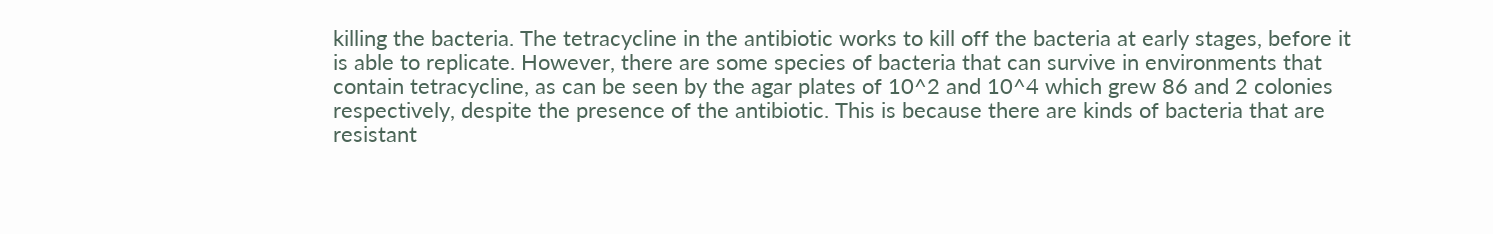killing the bacteria. The tetracycline in the antibiotic works to kill off the bacteria at early stages, before it is able to replicate. However, there are some species of bacteria that can survive in environments that contain tetracycline, as can be seen by the agar plates of 10^2 and 10^4 which grew 86 and 2 colonies respectively, despite the presence of the antibiotic. This is because there are kinds of bacteria that are resistant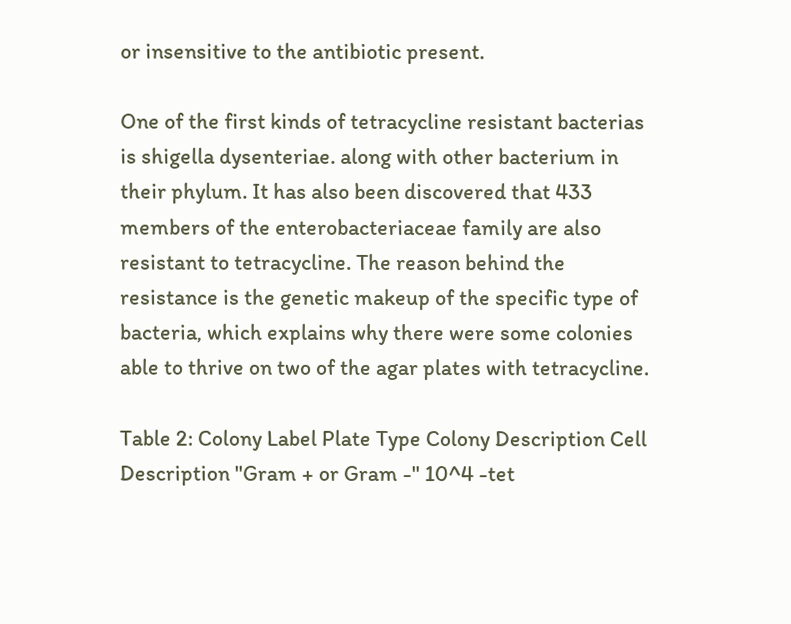or insensitive to the antibiotic present.

One of the first kinds of tetracycline resistant bacterias is shigella dysenteriae. along with other bacterium in their phylum. It has also been discovered that 433 members of the enterobacteriaceae family are also resistant to tetracycline. The reason behind the resistance is the genetic makeup of the specific type of bacteria, which explains why there were some colonies able to thrive on two of the agar plates with tetracycline.

Table 2: Colony Label Plate Type Colony Description Cell Description "Gram + or Gram -" 10^4 -tet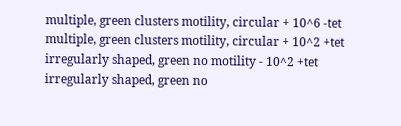multiple, green clusters motility, circular + 10^6 -tet multiple, green clusters motility, circular + 10^2 +tet irregularly shaped, green no motility - 10^2 +tet irregularly shaped, green no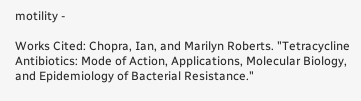motility -

Works Cited: Chopra, Ian, and Marilyn Roberts. "Tetracycline Antibiotics: Mode of Action, Applications, Molecular Biology, and Epidemiology of Bacterial Resistance."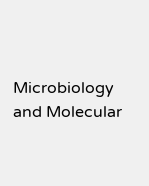Microbiology and Molecular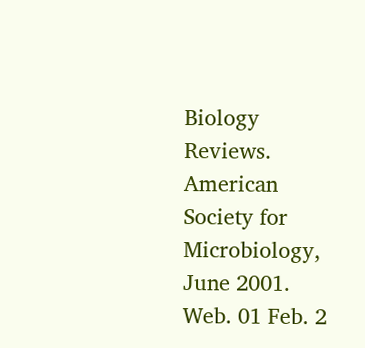Biology Reviews. American Society for Microbiology, June 2001. Web. 01 Feb. 2